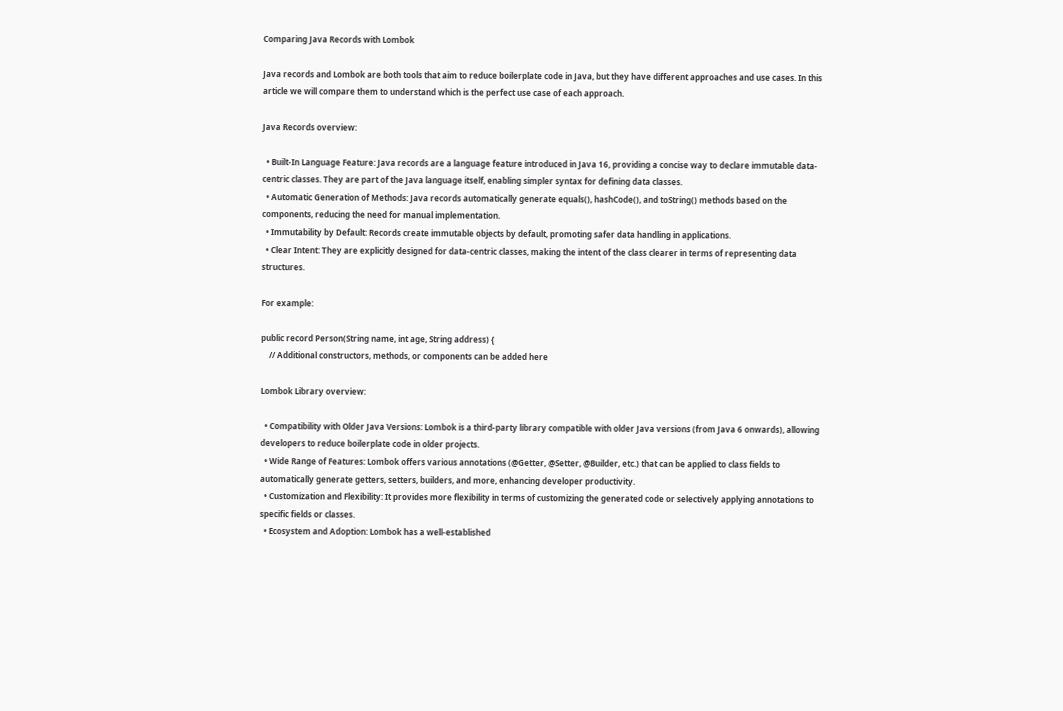Comparing Java Records with Lombok

Java records and Lombok are both tools that aim to reduce boilerplate code in Java, but they have different approaches and use cases. In this article we will compare them to understand which is the perfect use case of each approach.

Java Records overview:

  • Built-In Language Feature: Java records are a language feature introduced in Java 16, providing a concise way to declare immutable data-centric classes. They are part of the Java language itself, enabling simpler syntax for defining data classes.
  • Automatic Generation of Methods: Java records automatically generate equals(), hashCode(), and toString() methods based on the components, reducing the need for manual implementation.
  • Immutability by Default: Records create immutable objects by default, promoting safer data handling in applications.
  • Clear Intent: They are explicitly designed for data-centric classes, making the intent of the class clearer in terms of representing data structures.

For example:

public record Person(String name, int age, String address) {
    // Additional constructors, methods, or components can be added here

Lombok Library overview:

  • Compatibility with Older Java Versions: Lombok is a third-party library compatible with older Java versions (from Java 6 onwards), allowing developers to reduce boilerplate code in older projects.
  • Wide Range of Features: Lombok offers various annotations (@Getter, @Setter, @Builder, etc.) that can be applied to class fields to automatically generate getters, setters, builders, and more, enhancing developer productivity.
  • Customization and Flexibility: It provides more flexibility in terms of customizing the generated code or selectively applying annotations to specific fields or classes.
  • Ecosystem and Adoption: Lombok has a well-established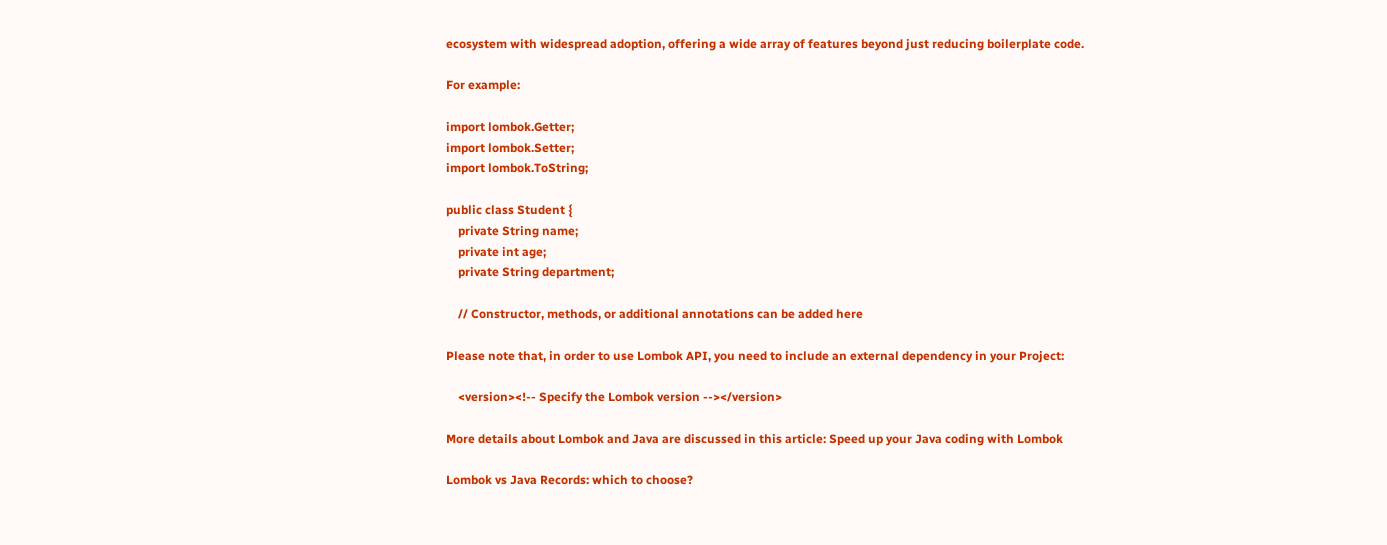ecosystem with widespread adoption, offering a wide array of features beyond just reducing boilerplate code.

For example:

import lombok.Getter;
import lombok.Setter;
import lombok.ToString;

public class Student {
    private String name;
    private int age;
    private String department;

    // Constructor, methods, or additional annotations can be added here

Please note that, in order to use Lombok API, you need to include an external dependency in your Project:

    <version><!-- Specify the Lombok version --></version>

More details about Lombok and Java are discussed in this article: Speed up your Java coding with Lombok

Lombok vs Java Records: which to choose?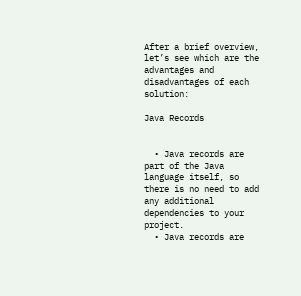After a brief overview, let’s see which are the advantages and disadvantages of each solution:

Java Records


  • Java records are part of the Java language itself, so there is no need to add any additional dependencies to your project.
  • Java records are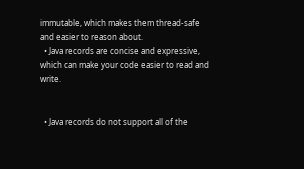immutable, which makes them thread-safe and easier to reason about.
  • Java records are concise and expressive, which can make your code easier to read and write.


  • Java records do not support all of the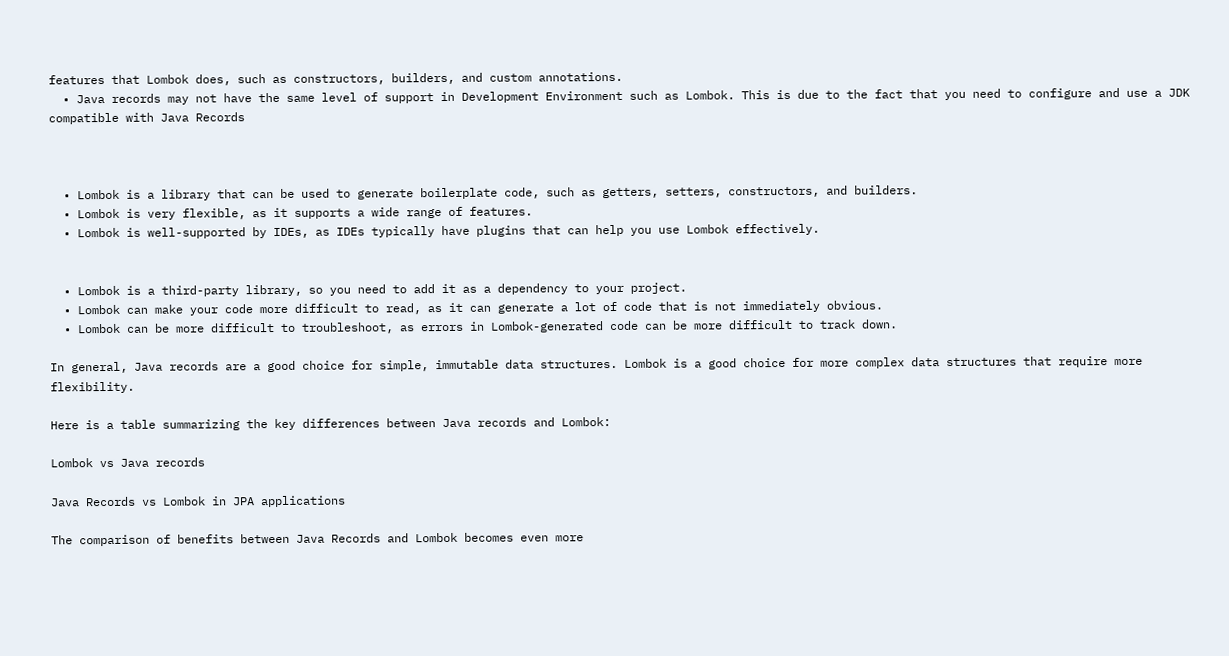features that Lombok does, such as constructors, builders, and custom annotations.
  • Java records may not have the same level of support in Development Environment such as Lombok. This is due to the fact that you need to configure and use a JDK compatible with Java Records



  • Lombok is a library that can be used to generate boilerplate code, such as getters, setters, constructors, and builders.
  • Lombok is very flexible, as it supports a wide range of features.
  • Lombok is well-supported by IDEs, as IDEs typically have plugins that can help you use Lombok effectively.


  • Lombok is a third-party library, so you need to add it as a dependency to your project.
  • Lombok can make your code more difficult to read, as it can generate a lot of code that is not immediately obvious.
  • Lombok can be more difficult to troubleshoot, as errors in Lombok-generated code can be more difficult to track down.

In general, Java records are a good choice for simple, immutable data structures. Lombok is a good choice for more complex data structures that require more flexibility.

Here is a table summarizing the key differences between Java records and Lombok:

Lombok vs Java records

Java Records vs Lombok in JPA applications

The comparison of benefits between Java Records and Lombok becomes even more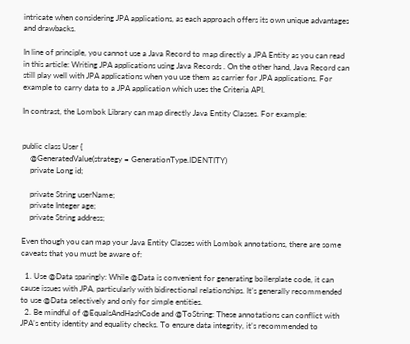intricate when considering JPA applications, as each approach offers its own unique advantages and drawbacks.

In line of principle, you cannot use a Java Record to map directly a JPA Entity as you can read in this article: Writing JPA applications using Java Records . On the other hand, Java Record can still play well with JPA applications when you use them as carrier for JPA applications. For example to carry data to a JPA application which uses the Criteria API.

In contrast, the Lombok Library can map directly Java Entity Classes. For example:


public class User {
    @GeneratedValue(strategy = GenerationType.IDENTITY)
    private Long id;

    private String userName;
    private Integer age;
    private String address;

Even though you can map your Java Entity Classes with Lombok annotations, there are some caveats that you must be aware of:

  1. Use @Data sparingly: While @Data is convenient for generating boilerplate code, it can cause issues with JPA, particularly with bidirectional relationships. It’s generally recommended to use @Data selectively and only for simple entities.
  2. Be mindful of @EqualsAndHashCode and @ToString: These annotations can conflict with JPA’s entity identity and equality checks. To ensure data integrity, it’s recommended to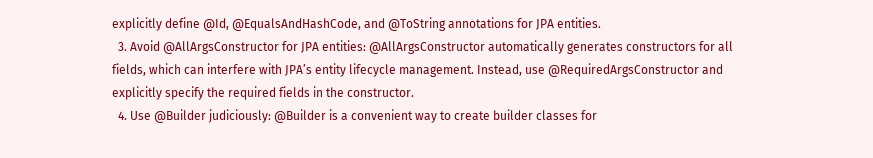explicitly define @Id, @EqualsAndHashCode, and @ToString annotations for JPA entities.
  3. Avoid @AllArgsConstructor for JPA entities: @AllArgsConstructor automatically generates constructors for all fields, which can interfere with JPA’s entity lifecycle management. Instead, use @RequiredArgsConstructor and explicitly specify the required fields in the constructor.
  4. Use @Builder judiciously: @Builder is a convenient way to create builder classes for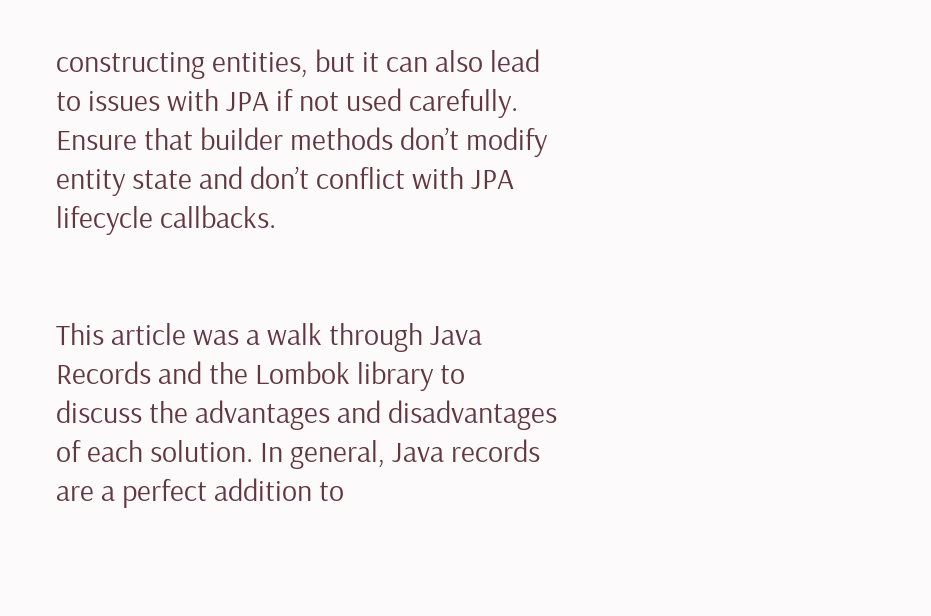constructing entities, but it can also lead to issues with JPA if not used carefully. Ensure that builder methods don’t modify entity state and don’t conflict with JPA lifecycle callbacks.


This article was a walk through Java Records and the Lombok library to discuss the advantages and disadvantages of each solution. In general, Java records are a perfect addition to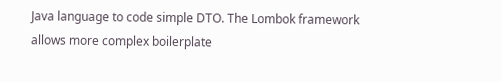Java language to code simple DTO. The Lombok framework allows more complex boilerplate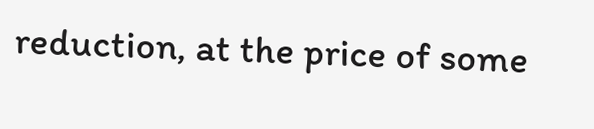reduction, at the price of some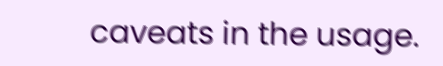caveats in the usage.